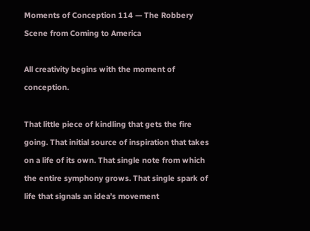Moments of Conception 114 — The Robbery Scene from Coming to America

All creativity begins with the moment of conception.

That little piece of kindling that gets the fire going. That initial source of inspiration that takes on a life of its own. That single note from which the entire symphony grows. That single spark of life that signals an idea’s movement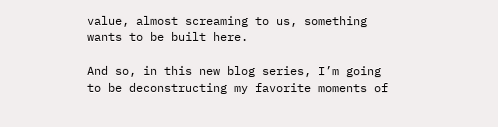value, almost screaming to us, something wants to be built here.

And so, in this new blog series, I’m going to be deconstructing my favorite moments of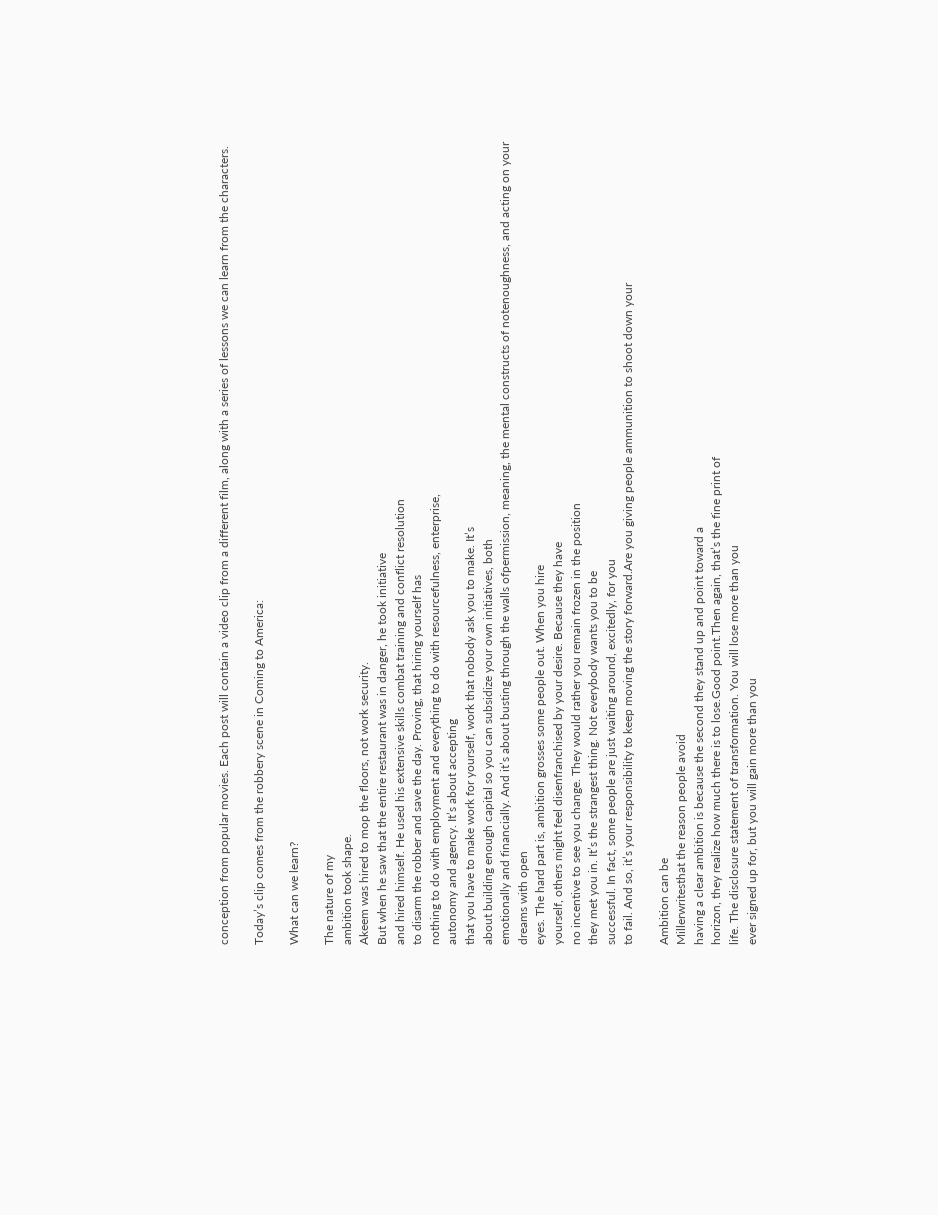conception from popular movies. Each post will contain a video clip from a different film, along with a series of lessons we can learn from the characters.

Today’s clip comes from the robbery scene in Coming to America:

What can we learn?

The nature of my
ambition took shape.
Akeem was hired to mop the floors, not work security.
But when he saw that the entire restaurant was in danger, he took initiative
and hired himself. He used his extensive skills combat training and conflict resolution
to disarm the robber and save the day. Proving, that hiring yourself has
nothing to do with employment and everything to do with resourcefulness, enterprise,
autonomy and agency. It’s about accepting
that you have to make work for yourself, work that nobody ask you to make. It’s
about building enough capital so you can subsidize your own initiatives, both
emotionally and financially. And it’s about busting through the walls ofpermission, meaning, the mental constructs of notenoughness, and acting on your dreams with open
eyes. The hard part is, ambition grosses some people out. When you hire
yourself, others might feel disenfranchised by your desire. Because they have
no incentive to see you change. They would rather you remain frozen in the position
they met you in. It’s the strangest thing. Not everybody wants you to be
successful. In fact, some people are just waiting around, excitedly, for you
to fail. And so, it’s your responsibility to keep moving the story forward.Are you giving people ammunition to shoot down your

Ambition can be
Millerwritesthat the reason people avoid
having a clear ambition is because the second they stand up and point toward a
horizon, they realize how much there is to lose.Good point.Then again, that’s the fine print of
life. The disclosure statement of transformation. You will lose more than you
ever signed up for, but you will gain more than you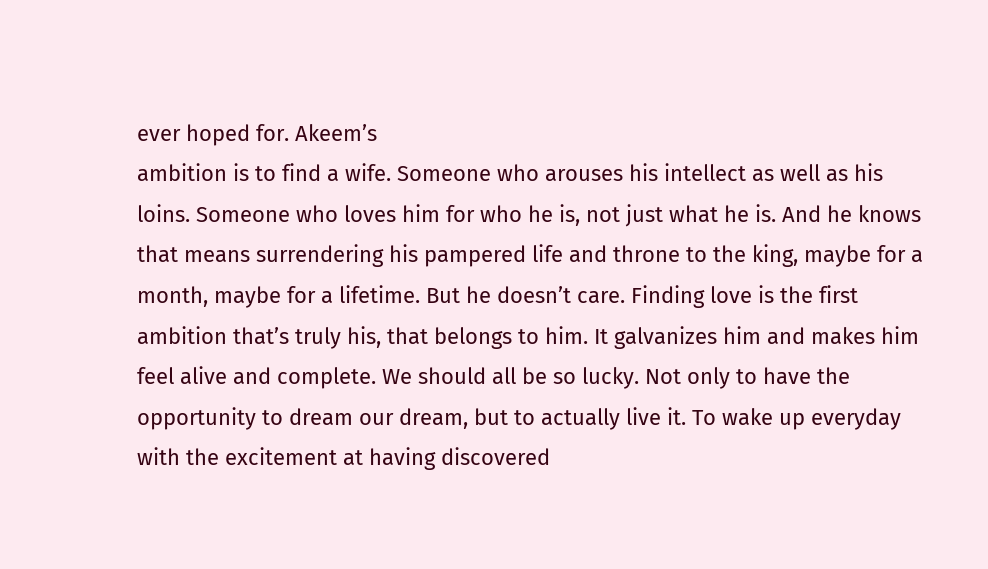ever hoped for. Akeem’s
ambition is to find a wife. Someone who arouses his intellect as well as his
loins. Someone who loves him for who he is, not just what he is. And he knows
that means surrendering his pampered life and throne to the king, maybe for a
month, maybe for a lifetime. But he doesn’t care. Finding love is the first
ambition that’s truly his, that belongs to him. It galvanizes him and makes him
feel alive and complete. We should all be so lucky. Not only to have the
opportunity to dream our dream, but to actually live it. To wake up everyday
with the excitement at having discovered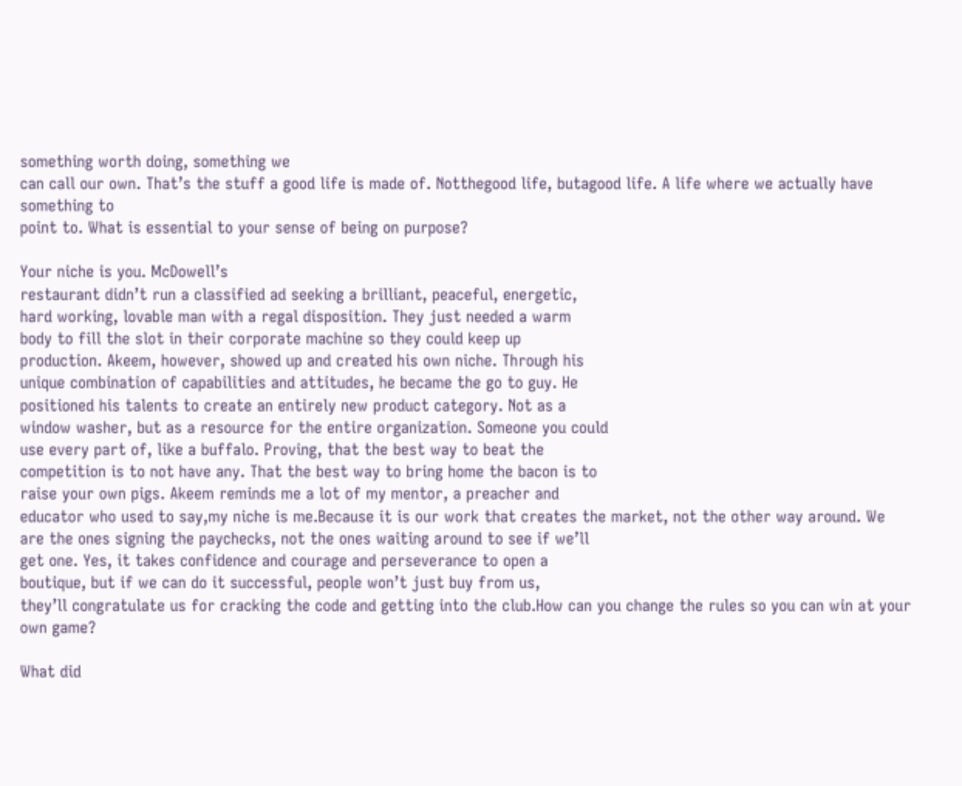something worth doing, something we
can call our own. That’s the stuff a good life is made of. Notthegood life, butagood life. A life where we actually have something to
point to. What is essential to your sense of being on purpose?

Your niche is you. McDowell’s
restaurant didn’t run a classified ad seeking a brilliant, peaceful, energetic,
hard working, lovable man with a regal disposition. They just needed a warm
body to fill the slot in their corporate machine so they could keep up
production. Akeem, however, showed up and created his own niche. Through his
unique combination of capabilities and attitudes, he became the go to guy. He
positioned his talents to create an entirely new product category. Not as a
window washer, but as a resource for the entire organization. Someone you could
use every part of, like a buffalo. Proving, that the best way to beat the
competition is to not have any. That the best way to bring home the bacon is to
raise your own pigs. Akeem reminds me a lot of my mentor, a preacher and
educator who used to say,my niche is me.Because it is our work that creates the market, not the other way around. We
are the ones signing the paychecks, not the ones waiting around to see if we’ll
get one. Yes, it takes confidence and courage and perseverance to open a
boutique, but if we can do it successful, people won’t just buy from us,
they’ll congratulate us for cracking the code and getting into the club.How can you change the rules so you can win at your
own game?

What did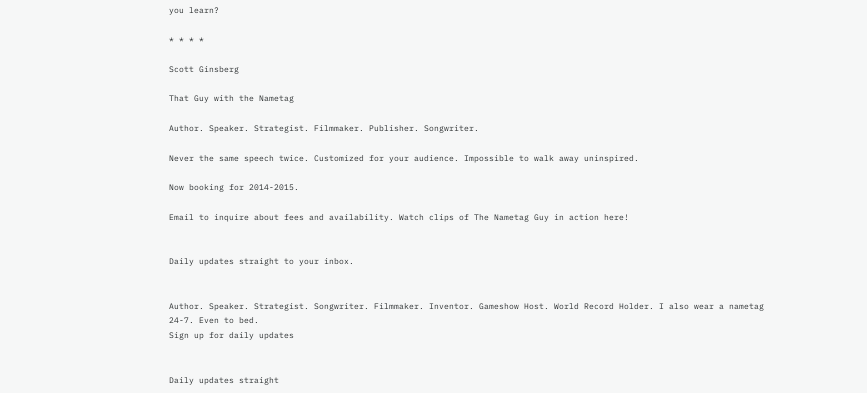you learn?

* * * *

Scott Ginsberg

That Guy with the Nametag

Author. Speaker. Strategist. Filmmaker. Publisher. Songwriter.

Never the same speech twice. Customized for your audience. Impossible to walk away uninspired.

Now booking for 2014-2015.

Email to inquire about fees and availability. Watch clips of The Nametag Guy in action here!


Daily updates straight to your inbox.


Author. Speaker. Strategist. Songwriter. Filmmaker. Inventor. Gameshow Host. World Record Holder. I also wear a nametag 24-7. Even to bed.
Sign up for daily updates


Daily updates straight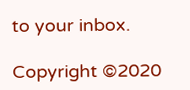to your inbox.

Copyright ©2020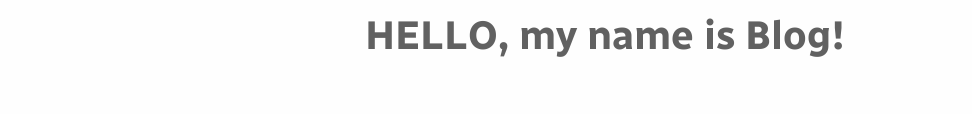HELLO, my name is Blog!